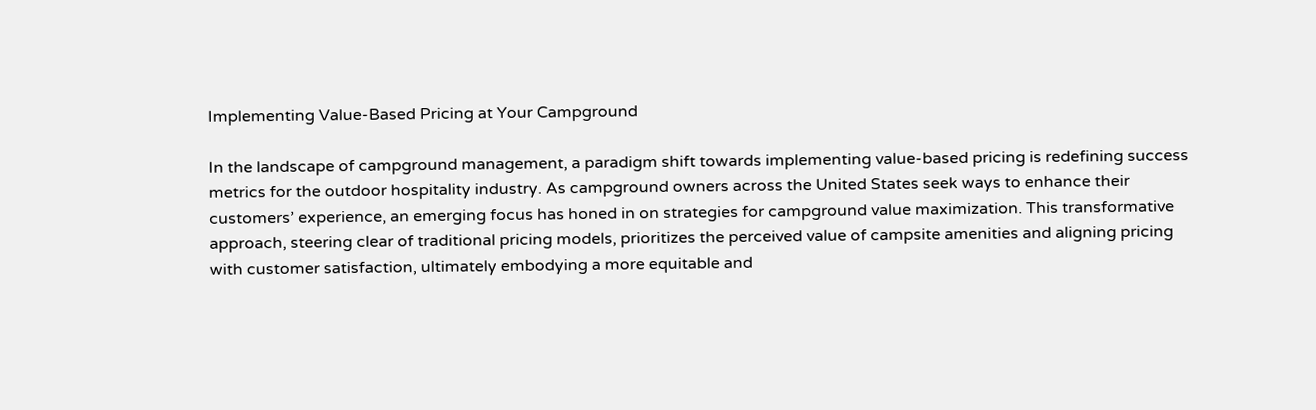Implementing Value-Based Pricing at Your Campground

In the landscape of campground management, a paradigm shift towards implementing value-based pricing is redefining success metrics for the outdoor hospitality industry. As campground owners across the United States seek ways to enhance their customers’ experience, an emerging focus has honed in on strategies for campground value maximization. This transformative approach, steering clear of traditional pricing models, prioritizes the perceived value of campsite amenities and aligning pricing with customer satisfaction, ultimately embodying a more equitable and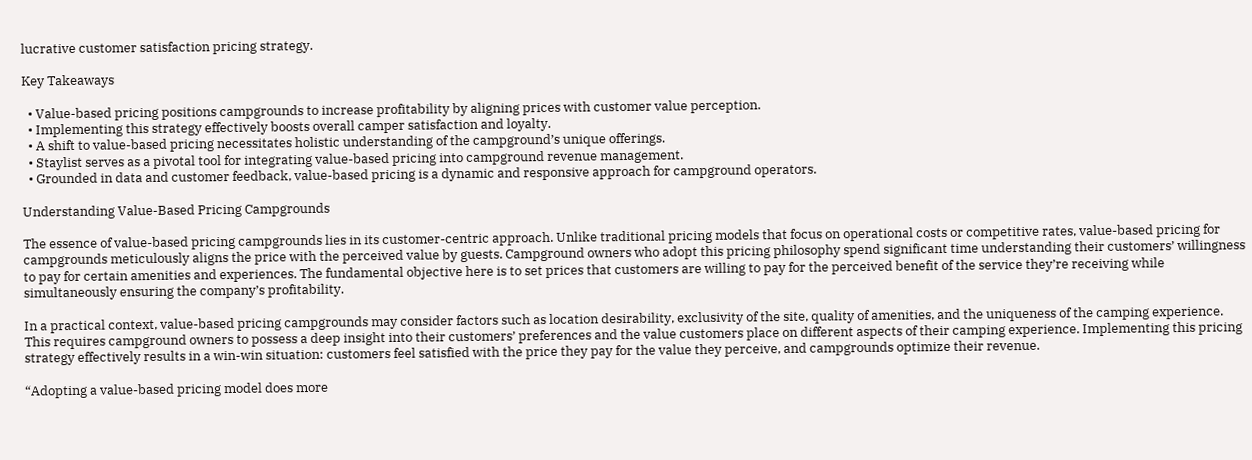lucrative customer satisfaction pricing strategy.

Key Takeaways

  • Value-based pricing positions campgrounds to increase profitability by aligning prices with customer value perception.
  • Implementing this strategy effectively boosts overall camper satisfaction and loyalty.
  • A shift to value-based pricing necessitates holistic understanding of the campground’s unique offerings.
  • Staylist serves as a pivotal tool for integrating value-based pricing into campground revenue management.
  • Grounded in data and customer feedback, value-based pricing is a dynamic and responsive approach for campground operators.

Understanding Value-Based Pricing Campgrounds

The essence of value-based pricing campgrounds lies in its customer-centric approach. Unlike traditional pricing models that focus on operational costs or competitive rates, value-based pricing for campgrounds meticulously aligns the price with the perceived value by guests. Campground owners who adopt this pricing philosophy spend significant time understanding their customers’ willingness to pay for certain amenities and experiences. The fundamental objective here is to set prices that customers are willing to pay for the perceived benefit of the service they’re receiving while simultaneously ensuring the company’s profitability.

In a practical context, value-based pricing campgrounds may consider factors such as location desirability, exclusivity of the site, quality of amenities, and the uniqueness of the camping experience. This requires campground owners to possess a deep insight into their customers’ preferences and the value customers place on different aspects of their camping experience. Implementing this pricing strategy effectively results in a win-win situation: customers feel satisfied with the price they pay for the value they perceive, and campgrounds optimize their revenue.

“Adopting a value-based pricing model does more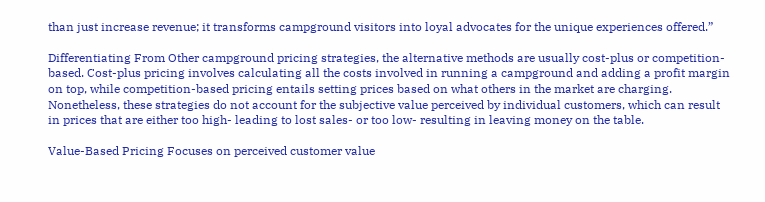than just increase revenue; it transforms campground visitors into loyal advocates for the unique experiences offered.”

Differentiating From Other campground pricing strategies, the alternative methods are usually cost-plus or competition-based. Cost-plus pricing involves calculating all the costs involved in running a campground and adding a profit margin on top, while competition-based pricing entails setting prices based on what others in the market are charging. Nonetheless, these strategies do not account for the subjective value perceived by individual customers, which can result in prices that are either too high- leading to lost sales- or too low- resulting in leaving money on the table.

Value-Based Pricing Focuses on perceived customer value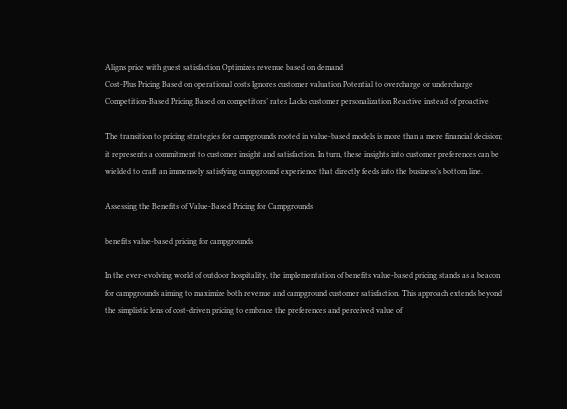Aligns price with guest satisfaction Optimizes revenue based on demand
Cost-Plus Pricing Based on operational costs Ignores customer valuation Potential to overcharge or undercharge
Competition-Based Pricing Based on competitors’ rates Lacks customer personalization Reactive instead of proactive

The transition to pricing strategies for campgrounds rooted in value-based models is more than a mere financial decision; it represents a commitment to customer insight and satisfaction. In turn, these insights into customer preferences can be wielded to craft an immensely satisfying campground experience that directly feeds into the business’s bottom line.

Assessing the Benefits of Value-Based Pricing for Campgrounds

benefits value-based pricing for campgrounds

In the ever-evolving world of outdoor hospitality, the implementation of benefits value-based pricing stands as a beacon for campgrounds aiming to maximize both revenue and campground customer satisfaction. This approach extends beyond the simplistic lens of cost-driven pricing to embrace the preferences and perceived value of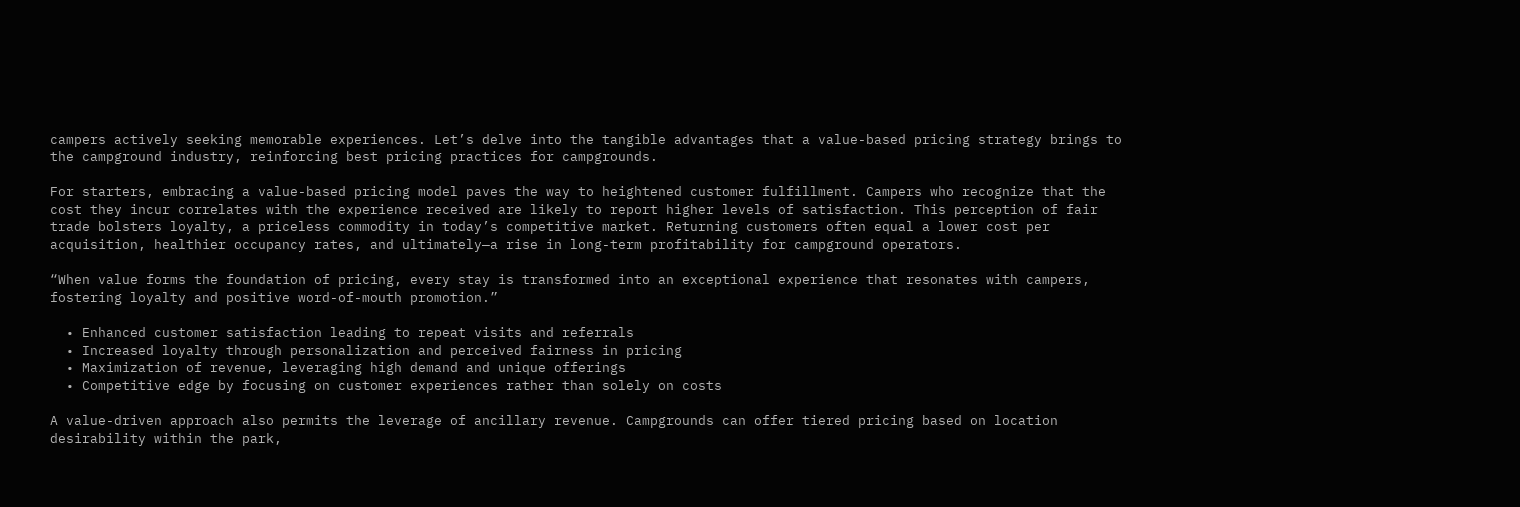campers actively seeking memorable experiences. Let’s delve into the tangible advantages that a value-based pricing strategy brings to the campground industry, reinforcing best pricing practices for campgrounds.

For starters, embracing a value-based pricing model paves the way to heightened customer fulfillment. Campers who recognize that the cost they incur correlates with the experience received are likely to report higher levels of satisfaction. This perception of fair trade bolsters loyalty, a priceless commodity in today’s competitive market. Returning customers often equal a lower cost per acquisition, healthier occupancy rates, and ultimately—a rise in long-term profitability for campground operators.

“When value forms the foundation of pricing, every stay is transformed into an exceptional experience that resonates with campers, fostering loyalty and positive word-of-mouth promotion.”

  • Enhanced customer satisfaction leading to repeat visits and referrals
  • Increased loyalty through personalization and perceived fairness in pricing
  • Maximization of revenue, leveraging high demand and unique offerings
  • Competitive edge by focusing on customer experiences rather than solely on costs

A value-driven approach also permits the leverage of ancillary revenue. Campgrounds can offer tiered pricing based on location desirability within the park,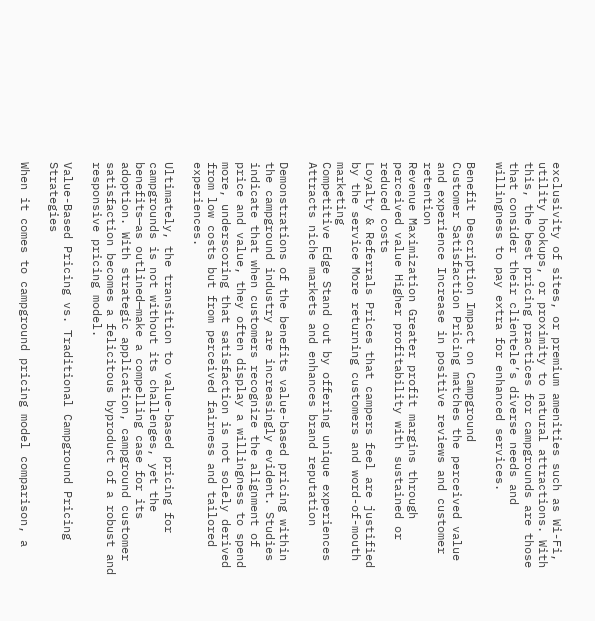exclusivity of sites, or premium amenities such as Wi-Fi, utility hookups, or proximity to natural attractions. With this, the best pricing practices for campgrounds are those that consider their clientele’s diverse needs and willingness to pay extra for enhanced services.

Benefit Description Impact on Campground
Customer Satisfaction Pricing matches the perceived value and experience Increase in positive reviews and customer retention
Revenue Maximization Greater profit margins through perceived value Higher profitability with sustained or reduced costs
Loyalty & Referrals Prices that campers feel are justified by the service More returning customers and word-of-mouth marketing
Competitive Edge Stand out by offering unique experiences Attracts niche markets and enhances brand reputation

Demonstrations of the benefits value-based pricing within the campground industry are increasingly evident. Studies indicate that when customers recognize the alignment of price and value, they often display a willingness to spend more, underscoring that satisfaction is not solely derived from low costs but from perceived fairness and tailored experiences.

Ultimately, the transition to value-based pricing for campgrounds is not without its challenges, yet the benefits—as outlined—make a compelling case for its adoption. With strategic application, campground customer satisfaction becomes a felicitous byproduct of a robust and responsive pricing model.

Value-Based Pricing vs. Traditional Campground Pricing Strategies

When it comes to campground pricing model comparison, a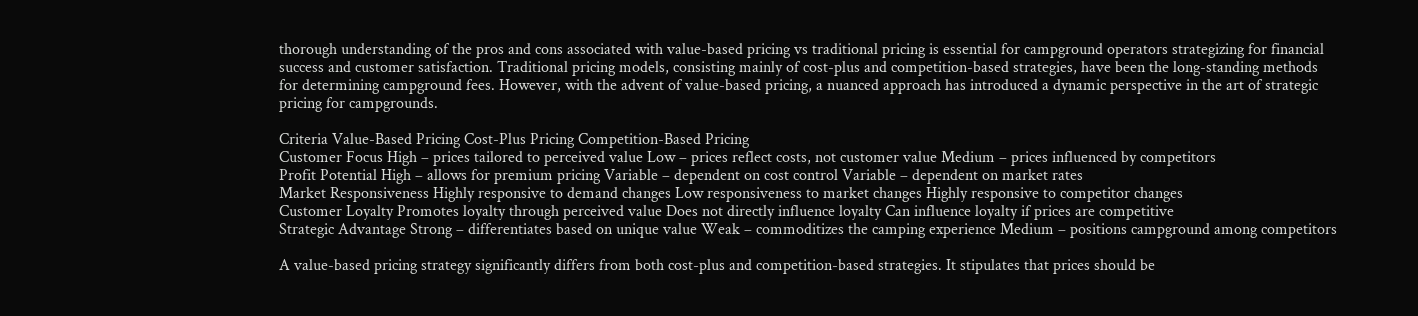thorough understanding of the pros and cons associated with value-based pricing vs traditional pricing is essential for campground operators strategizing for financial success and customer satisfaction. Traditional pricing models, consisting mainly of cost-plus and competition-based strategies, have been the long-standing methods for determining campground fees. However, with the advent of value-based pricing, a nuanced approach has introduced a dynamic perspective in the art of strategic pricing for campgrounds.

Criteria Value-Based Pricing Cost-Plus Pricing Competition-Based Pricing
Customer Focus High – prices tailored to perceived value Low – prices reflect costs, not customer value Medium – prices influenced by competitors
Profit Potential High – allows for premium pricing Variable – dependent on cost control Variable – dependent on market rates
Market Responsiveness Highly responsive to demand changes Low responsiveness to market changes Highly responsive to competitor changes
Customer Loyalty Promotes loyalty through perceived value Does not directly influence loyalty Can influence loyalty if prices are competitive
Strategic Advantage Strong – differentiates based on unique value Weak – commoditizes the camping experience Medium – positions campground among competitors

A value-based pricing strategy significantly differs from both cost-plus and competition-based strategies. It stipulates that prices should be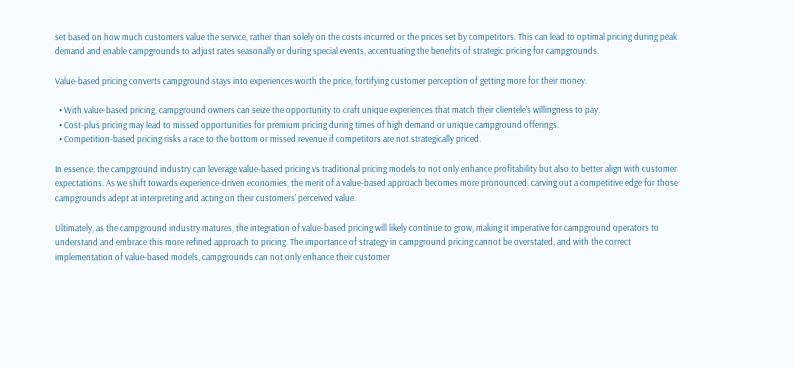set based on how much customers value the service, rather than solely on the costs incurred or the prices set by competitors. This can lead to optimal pricing during peak demand and enable campgrounds to adjust rates seasonally or during special events, accentuating the benefits of strategic pricing for campgrounds.

Value-based pricing converts campground stays into experiences worth the price, fortifying customer perception of getting more for their money.

  • With value-based pricing, campground owners can seize the opportunity to craft unique experiences that match their clientele’s willingness to pay.
  • Cost-plus pricing may lead to missed opportunities for premium pricing during times of high demand or unique campground offerings.
  • Competition-based pricing risks a race to the bottom or missed revenue if competitors are not strategically priced.

In essence, the campground industry can leverage value-based pricing vs traditional pricing models to not only enhance profitability but also to better align with customer expectations. As we shift towards experience-driven economies, the merit of a value-based approach becomes more pronounced, carving out a competitive edge for those campgrounds adept at interpreting and acting on their customers’ perceived value.

Ultimately, as the campground industry matures, the integration of value-based pricing will likely continue to grow, making it imperative for campground operators to understand and embrace this more refined approach to pricing. The importance of strategy in campground pricing cannot be overstated, and with the correct implementation of value-based models, campgrounds can not only enhance their customer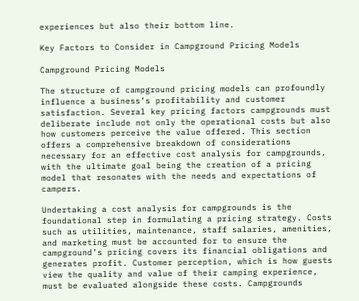experiences but also their bottom line.

Key Factors to Consider in Campground Pricing Models

Campground Pricing Models

The structure of campground pricing models can profoundly influence a business’s profitability and customer satisfaction. Several key pricing factors campgrounds must deliberate include not only the operational costs but also how customers perceive the value offered. This section offers a comprehensive breakdown of considerations necessary for an effective cost analysis for campgrounds, with the ultimate goal being the creation of a pricing model that resonates with the needs and expectations of campers.

Undertaking a cost analysis for campgrounds is the foundational step in formulating a pricing strategy. Costs such as utilities, maintenance, staff salaries, amenities, and marketing must be accounted for to ensure the campground’s pricing covers its financial obligations and generates profit. Customer perception, which is how guests view the quality and value of their camping experience, must be evaluated alongside these costs. Campgrounds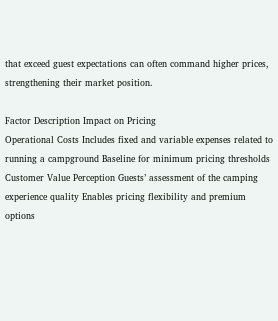that exceed guest expectations can often command higher prices, strengthening their market position.

Factor Description Impact on Pricing
Operational Costs Includes fixed and variable expenses related to running a campground Baseline for minimum pricing thresholds
Customer Value Perception Guests’ assessment of the camping experience quality Enables pricing flexibility and premium options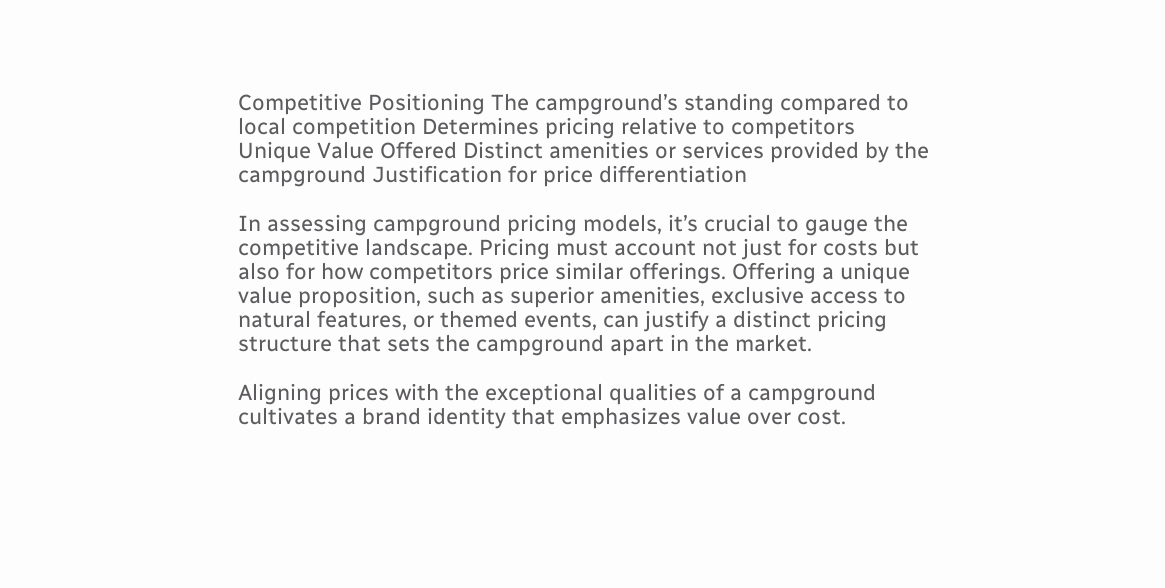Competitive Positioning The campground’s standing compared to local competition Determines pricing relative to competitors
Unique Value Offered Distinct amenities or services provided by the campground Justification for price differentiation

In assessing campground pricing models, it’s crucial to gauge the competitive landscape. Pricing must account not just for costs but also for how competitors price similar offerings. Offering a unique value proposition, such as superior amenities, exclusive access to natural features, or themed events, can justify a distinct pricing structure that sets the campground apart in the market.

Aligning prices with the exceptional qualities of a campground cultivates a brand identity that emphasizes value over cost.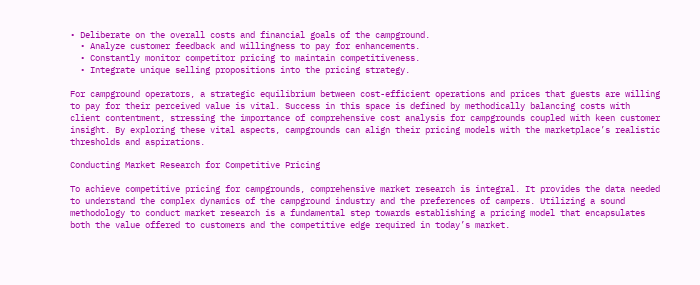• Deliberate on the overall costs and financial goals of the campground.
  • Analyze customer feedback and willingness to pay for enhancements.
  • Constantly monitor competitor pricing to maintain competitiveness.
  • Integrate unique selling propositions into the pricing strategy.

For campground operators, a strategic equilibrium between cost-efficient operations and prices that guests are willing to pay for their perceived value is vital. Success in this space is defined by methodically balancing costs with client contentment, stressing the importance of comprehensive cost analysis for campgrounds coupled with keen customer insight. By exploring these vital aspects, campgrounds can align their pricing models with the marketplace’s realistic thresholds and aspirations.

Conducting Market Research for Competitive Pricing

To achieve competitive pricing for campgrounds, comprehensive market research is integral. It provides the data needed to understand the complex dynamics of the campground industry and the preferences of campers. Utilizing a sound methodology to conduct market research is a fundamental step towards establishing a pricing model that encapsulates both the value offered to customers and the competitive edge required in today’s market.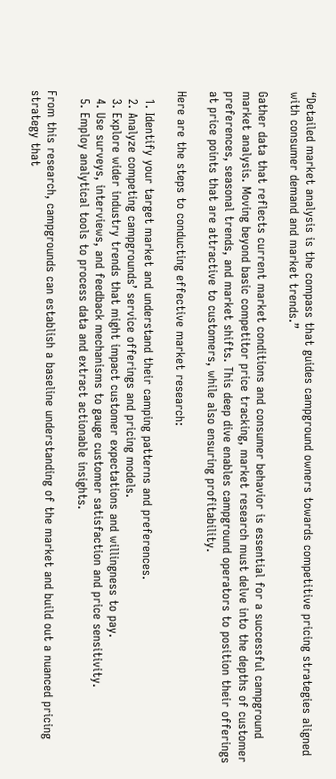“Detailed market analysis is the compass that guides campground owners towards competitive pricing strategies aligned with consumer demand and market trends.”

Gather data that reflects current market conditions and consumer behavior is essential for a successful campground market analysis. Moving beyond basic competitor price tracking, market research must delve into the depths of customer preferences, seasonal trends, and market shifts. This deep dive enables campground operators to position their offerings at price points that are attractive to customers, while also ensuring profitability.

Here are the steps to conducting effective market research:

  1. Identify your target market and understand their camping patterns and preferences.
  2. Analyze competing campgrounds’ service offerings and pricing models.
  3. Explore wider industry trends that might impact customer expectations and willingness to pay.
  4. Use surveys, interviews, and feedback mechanisms to gauge customer satisfaction and price sensitivity.
  5. Employ analytical tools to process data and extract actionable insights.

From this research, campgrounds can establish a baseline understanding of the market and build out a nuanced pricing strategy that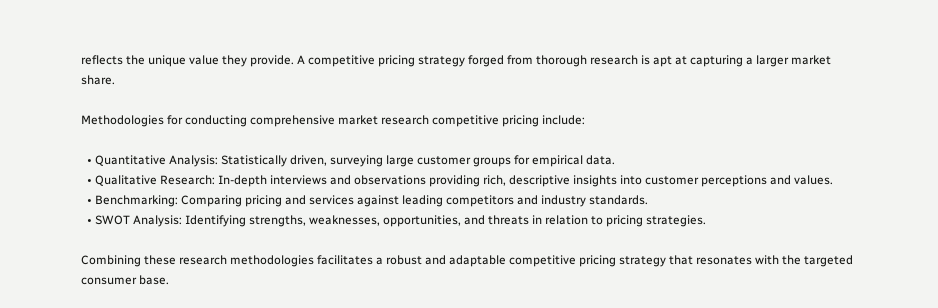reflects the unique value they provide. A competitive pricing strategy forged from thorough research is apt at capturing a larger market share.

Methodologies for conducting comprehensive market research competitive pricing include:

  • Quantitative Analysis: Statistically driven, surveying large customer groups for empirical data.
  • Qualitative Research: In-depth interviews and observations providing rich, descriptive insights into customer perceptions and values.
  • Benchmarking: Comparing pricing and services against leading competitors and industry standards.
  • SWOT Analysis: Identifying strengths, weaknesses, opportunities, and threats in relation to pricing strategies.

Combining these research methodologies facilitates a robust and adaptable competitive pricing strategy that resonates with the targeted consumer base.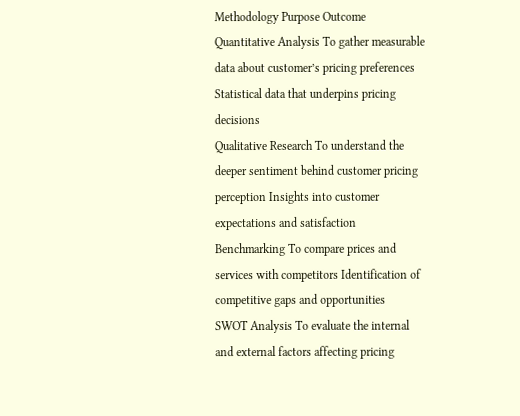Methodology Purpose Outcome
Quantitative Analysis To gather measurable data about customer’s pricing preferences Statistical data that underpins pricing decisions
Qualitative Research To understand the deeper sentiment behind customer pricing perception Insights into customer expectations and satisfaction
Benchmarking To compare prices and services with competitors Identification of competitive gaps and opportunities
SWOT Analysis To evaluate the internal and external factors affecting pricing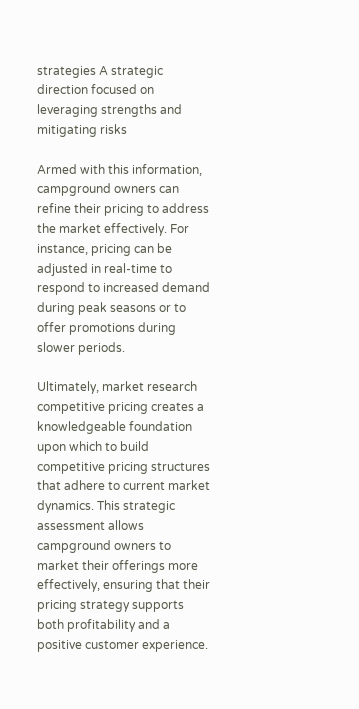strategies A strategic direction focused on leveraging strengths and mitigating risks

Armed with this information, campground owners can refine their pricing to address the market effectively. For instance, pricing can be adjusted in real-time to respond to increased demand during peak seasons or to offer promotions during slower periods.

Ultimately, market research competitive pricing creates a knowledgeable foundation upon which to build competitive pricing structures that adhere to current market dynamics. This strategic assessment allows campground owners to market their offerings more effectively, ensuring that their pricing strategy supports both profitability and a positive customer experience.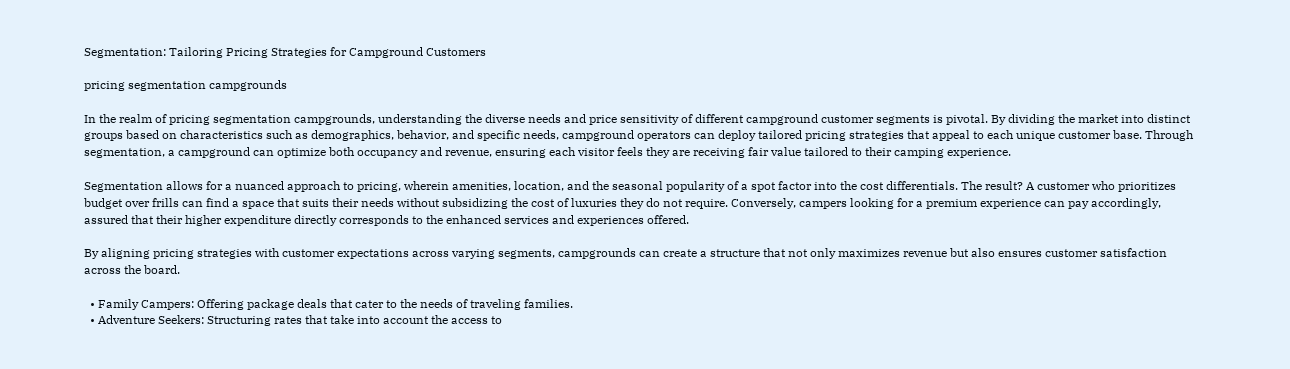Segmentation: Tailoring Pricing Strategies for Campground Customers

pricing segmentation campgrounds

In the realm of pricing segmentation campgrounds, understanding the diverse needs and price sensitivity of different campground customer segments is pivotal. By dividing the market into distinct groups based on characteristics such as demographics, behavior, and specific needs, campground operators can deploy tailored pricing strategies that appeal to each unique customer base. Through segmentation, a campground can optimize both occupancy and revenue, ensuring each visitor feels they are receiving fair value tailored to their camping experience.

Segmentation allows for a nuanced approach to pricing, wherein amenities, location, and the seasonal popularity of a spot factor into the cost differentials. The result? A customer who prioritizes budget over frills can find a space that suits their needs without subsidizing the cost of luxuries they do not require. Conversely, campers looking for a premium experience can pay accordingly, assured that their higher expenditure directly corresponds to the enhanced services and experiences offered.

By aligning pricing strategies with customer expectations across varying segments, campgrounds can create a structure that not only maximizes revenue but also ensures customer satisfaction across the board.

  • Family Campers: Offering package deals that cater to the needs of traveling families.
  • Adventure Seekers: Structuring rates that take into account the access to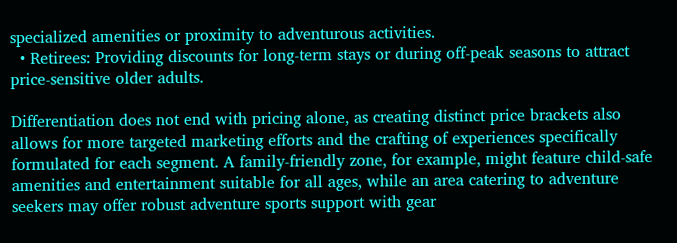specialized amenities or proximity to adventurous activities.
  • Retirees: Providing discounts for long-term stays or during off-peak seasons to attract price-sensitive older adults.

Differentiation does not end with pricing alone, as creating distinct price brackets also allows for more targeted marketing efforts and the crafting of experiences specifically formulated for each segment. A family-friendly zone, for example, might feature child-safe amenities and entertainment suitable for all ages, while an area catering to adventure seekers may offer robust adventure sports support with gear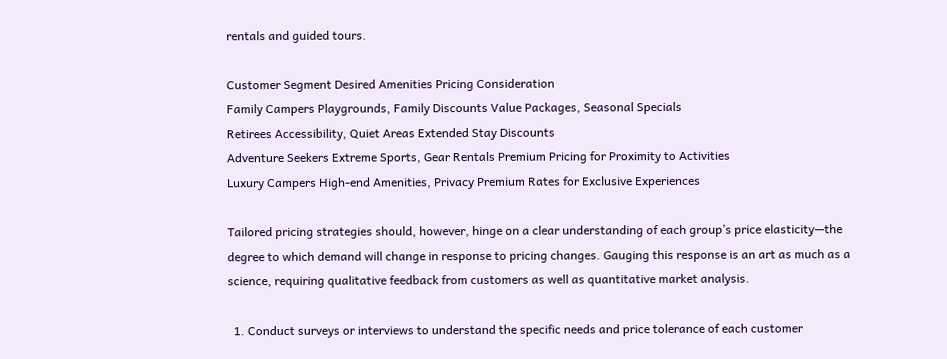rentals and guided tours.

Customer Segment Desired Amenities Pricing Consideration
Family Campers Playgrounds, Family Discounts Value Packages, Seasonal Specials
Retirees Accessibility, Quiet Areas Extended Stay Discounts
Adventure Seekers Extreme Sports, Gear Rentals Premium Pricing for Proximity to Activities
Luxury Campers High-end Amenities, Privacy Premium Rates for Exclusive Experiences

Tailored pricing strategies should, however, hinge on a clear understanding of each group’s price elasticity—the degree to which demand will change in response to pricing changes. Gauging this response is an art as much as a science, requiring qualitative feedback from customers as well as quantitative market analysis.

  1. Conduct surveys or interviews to understand the specific needs and price tolerance of each customer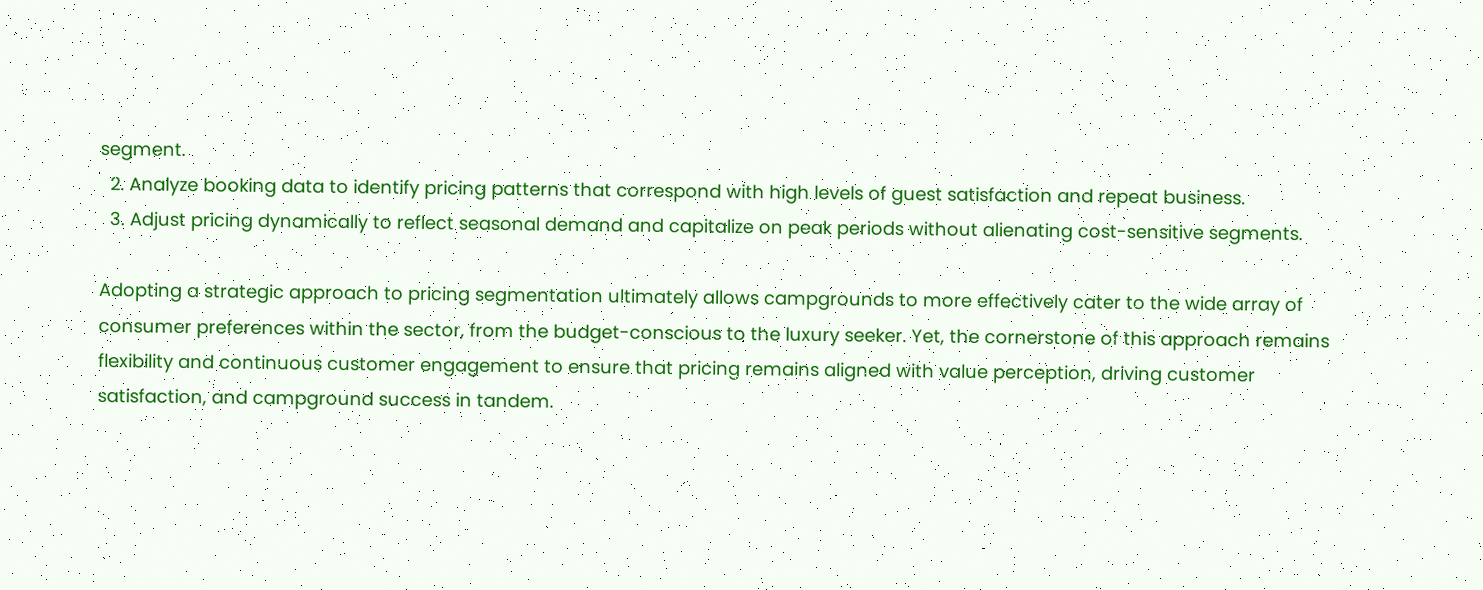segment.
  2. Analyze booking data to identify pricing patterns that correspond with high levels of guest satisfaction and repeat business.
  3. Adjust pricing dynamically to reflect seasonal demand and capitalize on peak periods without alienating cost-sensitive segments.

Adopting a strategic approach to pricing segmentation ultimately allows campgrounds to more effectively cater to the wide array of consumer preferences within the sector, from the budget-conscious to the luxury seeker. Yet, the cornerstone of this approach remains flexibility and continuous customer engagement to ensure that pricing remains aligned with value perception, driving customer satisfaction, and campground success in tandem.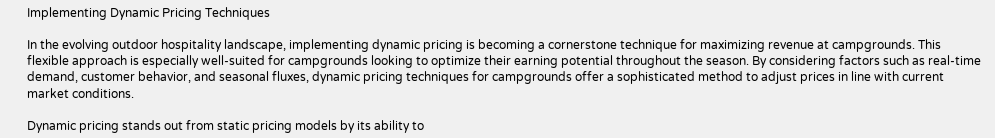Implementing Dynamic Pricing Techniques

In the evolving outdoor hospitality landscape, implementing dynamic pricing is becoming a cornerstone technique for maximizing revenue at campgrounds. This flexible approach is especially well-suited for campgrounds looking to optimize their earning potential throughout the season. By considering factors such as real-time demand, customer behavior, and seasonal fluxes, dynamic pricing techniques for campgrounds offer a sophisticated method to adjust prices in line with current market conditions.

Dynamic pricing stands out from static pricing models by its ability to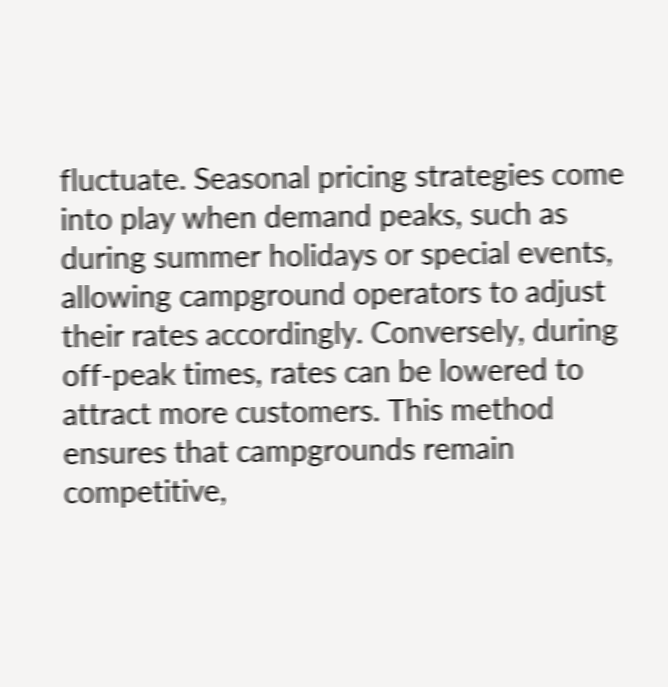fluctuate. Seasonal pricing strategies come into play when demand peaks, such as during summer holidays or special events, allowing campground operators to adjust their rates accordingly. Conversely, during off-peak times, rates can be lowered to attract more customers. This method ensures that campgrounds remain competitive,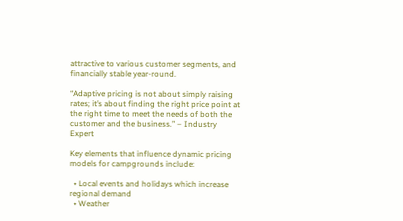attractive to various customer segments, and financially stable year-round.

“Adaptive pricing is not about simply raising rates; it’s about finding the right price point at the right time to meet the needs of both the customer and the business.” – Industry Expert

Key elements that influence dynamic pricing models for campgrounds include:

  • Local events and holidays which increase regional demand
  • Weather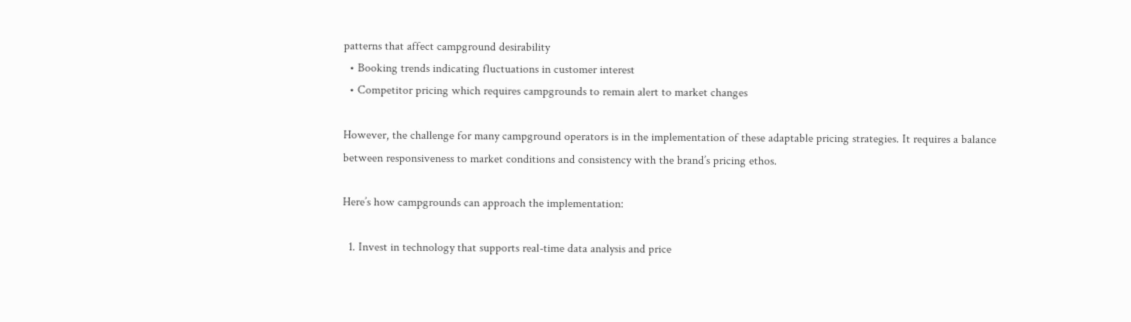patterns that affect campground desirability
  • Booking trends indicating fluctuations in customer interest
  • Competitor pricing which requires campgrounds to remain alert to market changes

However, the challenge for many campground operators is in the implementation of these adaptable pricing strategies. It requires a balance between responsiveness to market conditions and consistency with the brand’s pricing ethos.

Here’s how campgrounds can approach the implementation:

  1. Invest in technology that supports real-time data analysis and price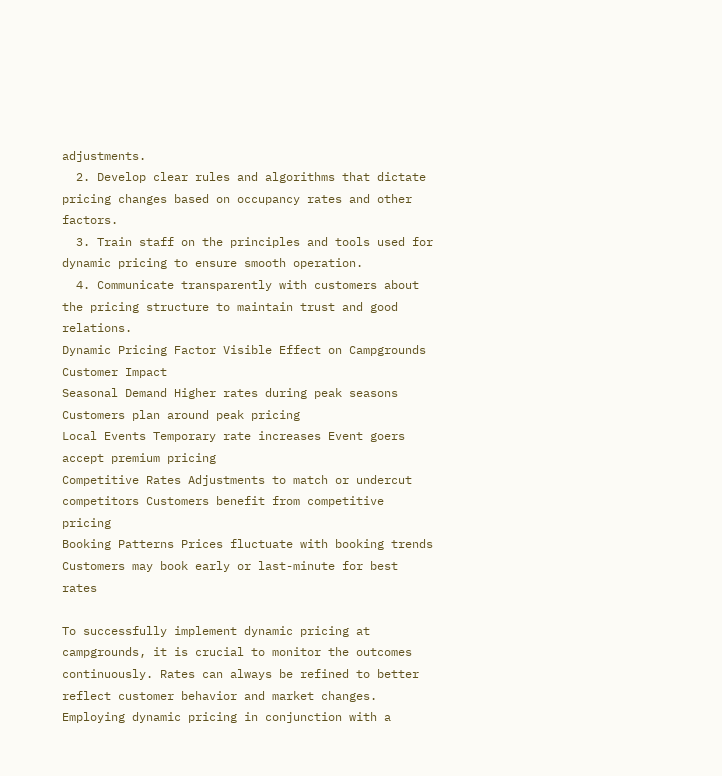adjustments.
  2. Develop clear rules and algorithms that dictate pricing changes based on occupancy rates and other factors.
  3. Train staff on the principles and tools used for dynamic pricing to ensure smooth operation.
  4. Communicate transparently with customers about the pricing structure to maintain trust and good relations.
Dynamic Pricing Factor Visible Effect on Campgrounds Customer Impact
Seasonal Demand Higher rates during peak seasons Customers plan around peak pricing
Local Events Temporary rate increases Event goers accept premium pricing
Competitive Rates Adjustments to match or undercut competitors Customers benefit from competitive pricing
Booking Patterns Prices fluctuate with booking trends Customers may book early or last-minute for best rates

To successfully implement dynamic pricing at campgrounds, it is crucial to monitor the outcomes continuously. Rates can always be refined to better reflect customer behavior and market changes. Employing dynamic pricing in conjunction with a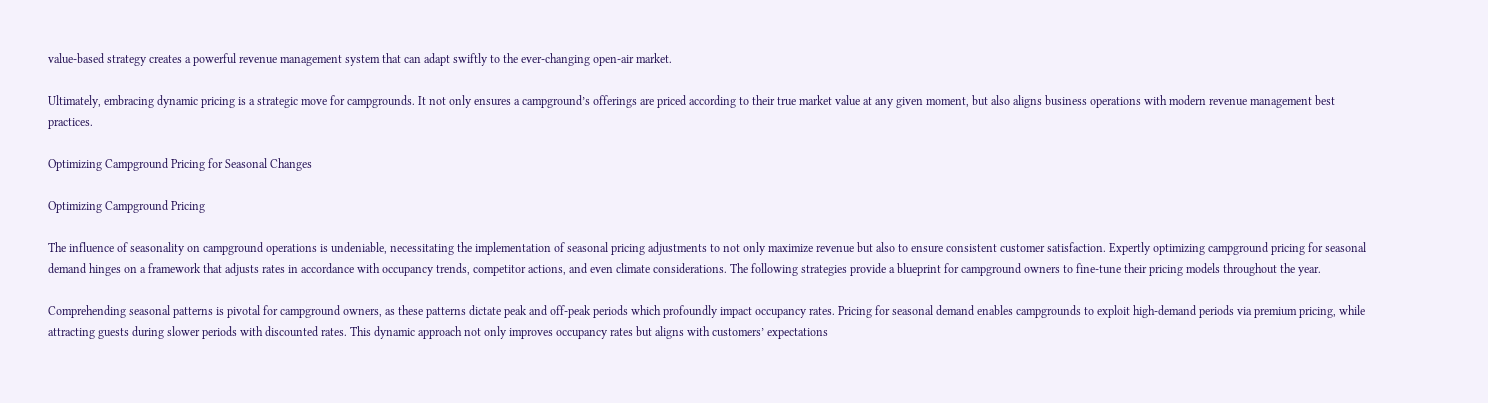value-based strategy creates a powerful revenue management system that can adapt swiftly to the ever-changing open-air market.

Ultimately, embracing dynamic pricing is a strategic move for campgrounds. It not only ensures a campground’s offerings are priced according to their true market value at any given moment, but also aligns business operations with modern revenue management best practices.

Optimizing Campground Pricing for Seasonal Changes

Optimizing Campground Pricing

The influence of seasonality on campground operations is undeniable, necessitating the implementation of seasonal pricing adjustments to not only maximize revenue but also to ensure consistent customer satisfaction. Expertly optimizing campground pricing for seasonal demand hinges on a framework that adjusts rates in accordance with occupancy trends, competitor actions, and even climate considerations. The following strategies provide a blueprint for campground owners to fine-tune their pricing models throughout the year.

Comprehending seasonal patterns is pivotal for campground owners, as these patterns dictate peak and off-peak periods which profoundly impact occupancy rates. Pricing for seasonal demand enables campgrounds to exploit high-demand periods via premium pricing, while attracting guests during slower periods with discounted rates. This dynamic approach not only improves occupancy rates but aligns with customers’ expectations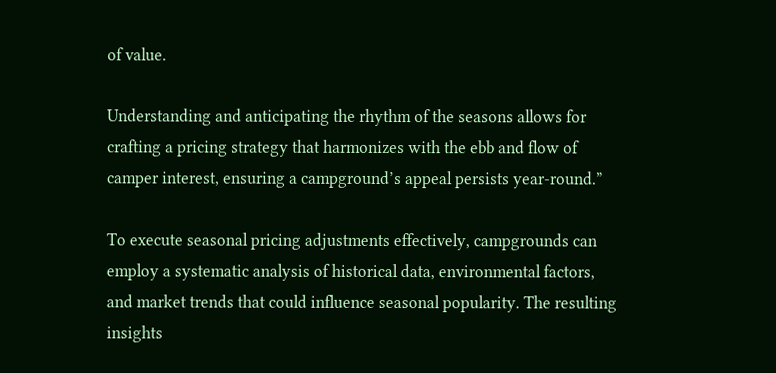of value.

Understanding and anticipating the rhythm of the seasons allows for crafting a pricing strategy that harmonizes with the ebb and flow of camper interest, ensuring a campground’s appeal persists year-round.”

To execute seasonal pricing adjustments effectively, campgrounds can employ a systematic analysis of historical data, environmental factors, and market trends that could influence seasonal popularity. The resulting insights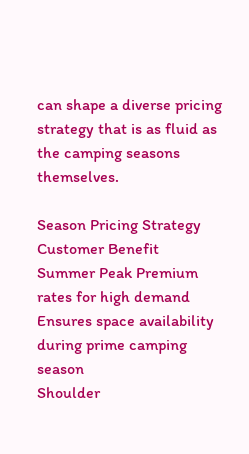can shape a diverse pricing strategy that is as fluid as the camping seasons themselves.

Season Pricing Strategy Customer Benefit
Summer Peak Premium rates for high demand Ensures space availability during prime camping season
Shoulder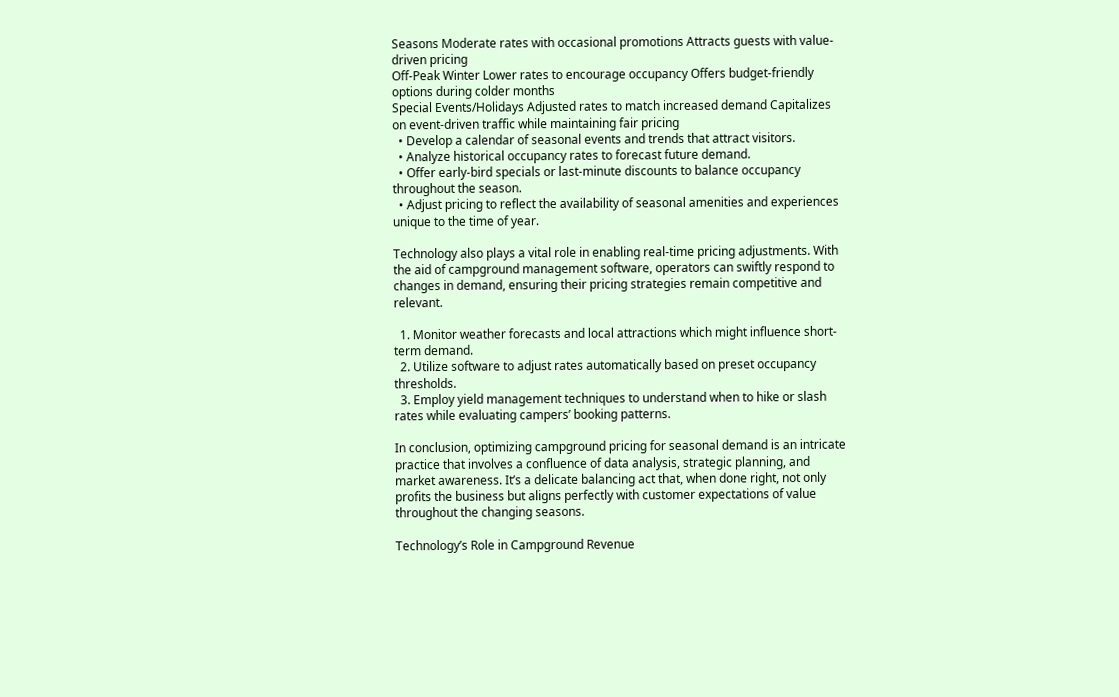Seasons Moderate rates with occasional promotions Attracts guests with value-driven pricing
Off-Peak Winter Lower rates to encourage occupancy Offers budget-friendly options during colder months
Special Events/Holidays Adjusted rates to match increased demand Capitalizes on event-driven traffic while maintaining fair pricing
  • Develop a calendar of seasonal events and trends that attract visitors.
  • Analyze historical occupancy rates to forecast future demand.
  • Offer early-bird specials or last-minute discounts to balance occupancy throughout the season.
  • Adjust pricing to reflect the availability of seasonal amenities and experiences unique to the time of year.

Technology also plays a vital role in enabling real-time pricing adjustments. With the aid of campground management software, operators can swiftly respond to changes in demand, ensuring their pricing strategies remain competitive and relevant.

  1. Monitor weather forecasts and local attractions which might influence short-term demand.
  2. Utilize software to adjust rates automatically based on preset occupancy thresholds.
  3. Employ yield management techniques to understand when to hike or slash rates while evaluating campers’ booking patterns.

In conclusion, optimizing campground pricing for seasonal demand is an intricate practice that involves a confluence of data analysis, strategic planning, and market awareness. It’s a delicate balancing act that, when done right, not only profits the business but aligns perfectly with customer expectations of value throughout the changing seasons.

Technology’s Role in Campground Revenue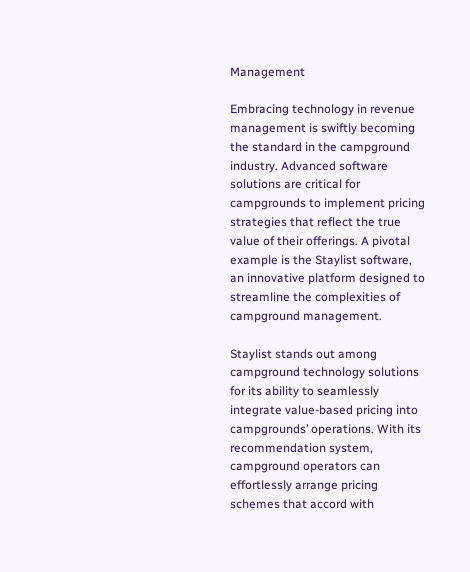Management

Embracing technology in revenue management is swiftly becoming the standard in the campground industry. Advanced software solutions are critical for campgrounds to implement pricing strategies that reflect the true value of their offerings. A pivotal example is the Staylist software, an innovative platform designed to streamline the complexities of campground management.

Staylist stands out among campground technology solutions for its ability to seamlessly integrate value-based pricing into campgrounds’ operations. With its recommendation system, campground operators can effortlessly arrange pricing schemes that accord with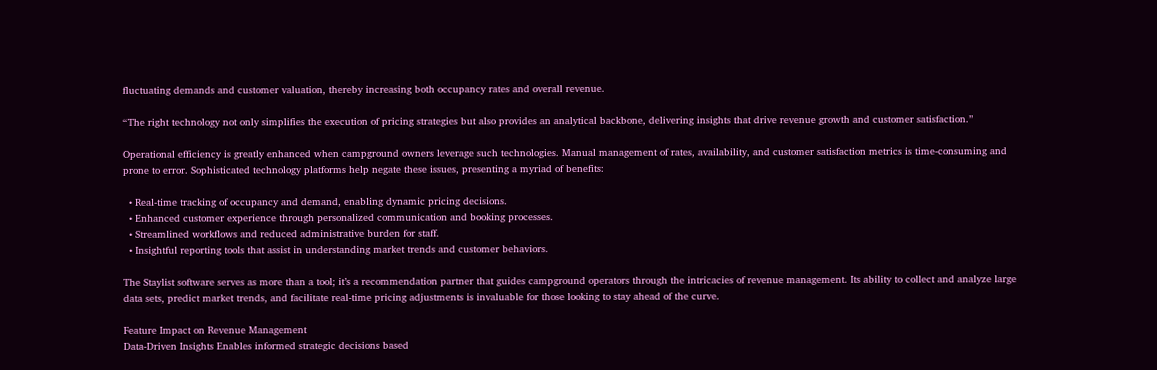fluctuating demands and customer valuation, thereby increasing both occupancy rates and overall revenue.

“The right technology not only simplifies the execution of pricing strategies but also provides an analytical backbone, delivering insights that drive revenue growth and customer satisfaction.”

Operational efficiency is greatly enhanced when campground owners leverage such technologies. Manual management of rates, availability, and customer satisfaction metrics is time-consuming and prone to error. Sophisticated technology platforms help negate these issues, presenting a myriad of benefits:

  • Real-time tracking of occupancy and demand, enabling dynamic pricing decisions.
  • Enhanced customer experience through personalized communication and booking processes.
  • Streamlined workflows and reduced administrative burden for staff.
  • Insightful reporting tools that assist in understanding market trends and customer behaviors.

The Staylist software serves as more than a tool; it’s a recommendation partner that guides campground operators through the intricacies of revenue management. Its ability to collect and analyze large data sets, predict market trends, and facilitate real-time pricing adjustments is invaluable for those looking to stay ahead of the curve.

Feature Impact on Revenue Management
Data-Driven Insights Enables informed strategic decisions based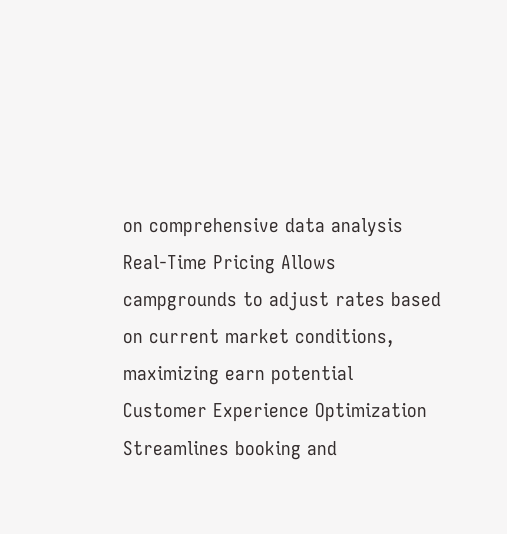on comprehensive data analysis
Real-Time Pricing Allows campgrounds to adjust rates based on current market conditions, maximizing earn potential
Customer Experience Optimization Streamlines booking and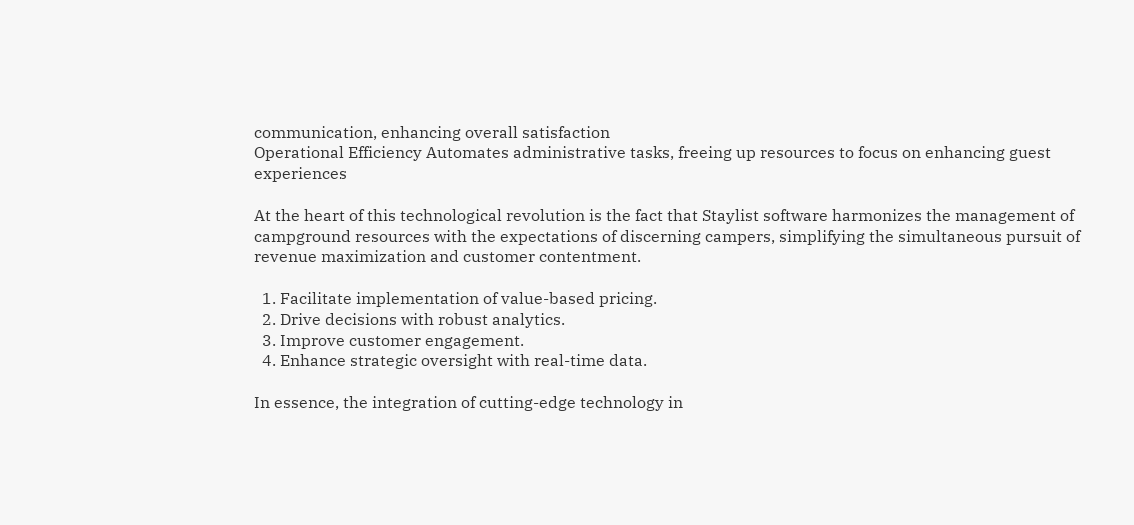communication, enhancing overall satisfaction
Operational Efficiency Automates administrative tasks, freeing up resources to focus on enhancing guest experiences

At the heart of this technological revolution is the fact that Staylist software harmonizes the management of campground resources with the expectations of discerning campers, simplifying the simultaneous pursuit of revenue maximization and customer contentment.

  1. Facilitate implementation of value-based pricing.
  2. Drive decisions with robust analytics.
  3. Improve customer engagement.
  4. Enhance strategic oversight with real-time data.

In essence, the integration of cutting-edge technology in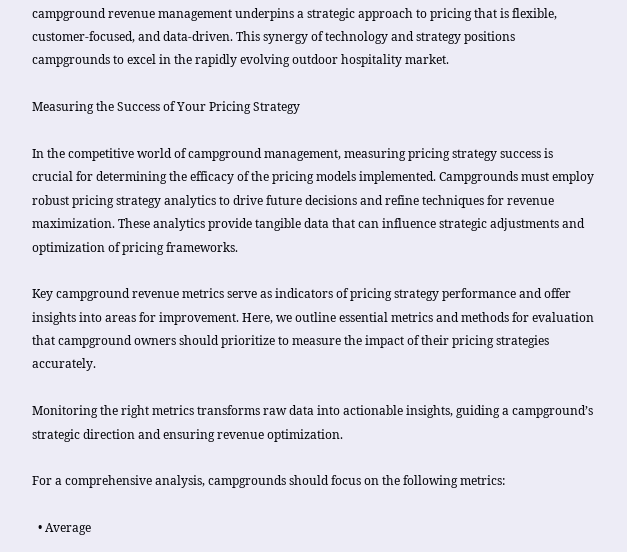campground revenue management underpins a strategic approach to pricing that is flexible, customer-focused, and data-driven. This synergy of technology and strategy positions campgrounds to excel in the rapidly evolving outdoor hospitality market.

Measuring the Success of Your Pricing Strategy

In the competitive world of campground management, measuring pricing strategy success is crucial for determining the efficacy of the pricing models implemented. Campgrounds must employ robust pricing strategy analytics to drive future decisions and refine techniques for revenue maximization. These analytics provide tangible data that can influence strategic adjustments and optimization of pricing frameworks.

Key campground revenue metrics serve as indicators of pricing strategy performance and offer insights into areas for improvement. Here, we outline essential metrics and methods for evaluation that campground owners should prioritize to measure the impact of their pricing strategies accurately.

Monitoring the right metrics transforms raw data into actionable insights, guiding a campground’s strategic direction and ensuring revenue optimization.

For a comprehensive analysis, campgrounds should focus on the following metrics:

  • Average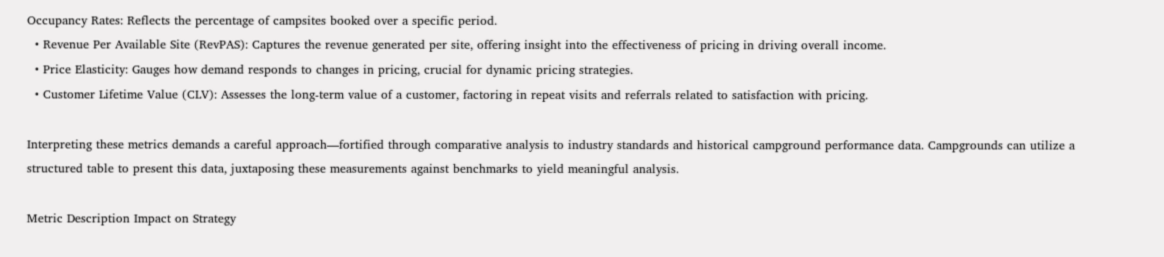Occupancy Rates: Reflects the percentage of campsites booked over a specific period.
  • Revenue Per Available Site (RevPAS): Captures the revenue generated per site, offering insight into the effectiveness of pricing in driving overall income.
  • Price Elasticity: Gauges how demand responds to changes in pricing, crucial for dynamic pricing strategies.
  • Customer Lifetime Value (CLV): Assesses the long-term value of a customer, factoring in repeat visits and referrals related to satisfaction with pricing.

Interpreting these metrics demands a careful approach—fortified through comparative analysis to industry standards and historical campground performance data. Campgrounds can utilize a structured table to present this data, juxtaposing these measurements against benchmarks to yield meaningful analysis.

Metric Description Impact on Strategy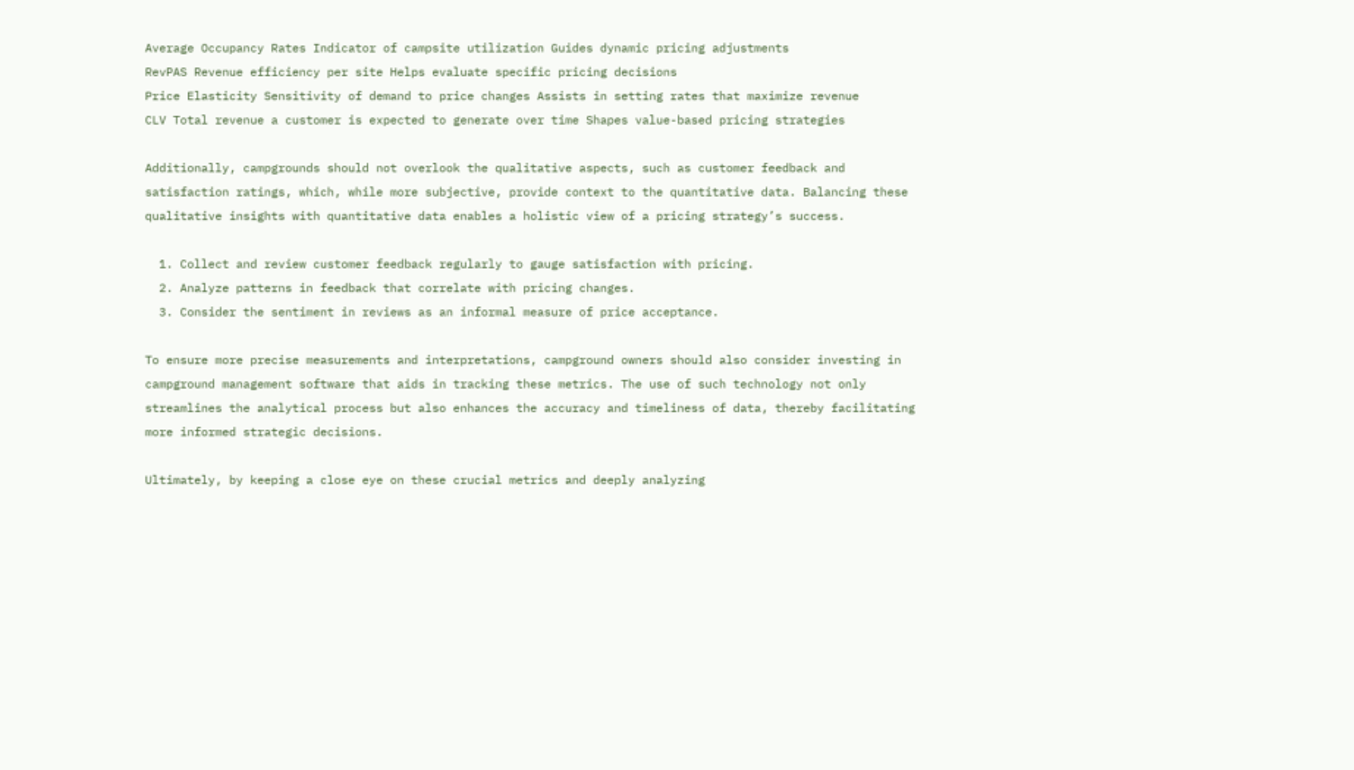Average Occupancy Rates Indicator of campsite utilization Guides dynamic pricing adjustments
RevPAS Revenue efficiency per site Helps evaluate specific pricing decisions
Price Elasticity Sensitivity of demand to price changes Assists in setting rates that maximize revenue
CLV Total revenue a customer is expected to generate over time Shapes value-based pricing strategies

Additionally, campgrounds should not overlook the qualitative aspects, such as customer feedback and satisfaction ratings, which, while more subjective, provide context to the quantitative data. Balancing these qualitative insights with quantitative data enables a holistic view of a pricing strategy’s success.

  1. Collect and review customer feedback regularly to gauge satisfaction with pricing.
  2. Analyze patterns in feedback that correlate with pricing changes.
  3. Consider the sentiment in reviews as an informal measure of price acceptance.

To ensure more precise measurements and interpretations, campground owners should also consider investing in campground management software that aids in tracking these metrics. The use of such technology not only streamlines the analytical process but also enhances the accuracy and timeliness of data, thereby facilitating more informed strategic decisions.

Ultimately, by keeping a close eye on these crucial metrics and deeply analyzing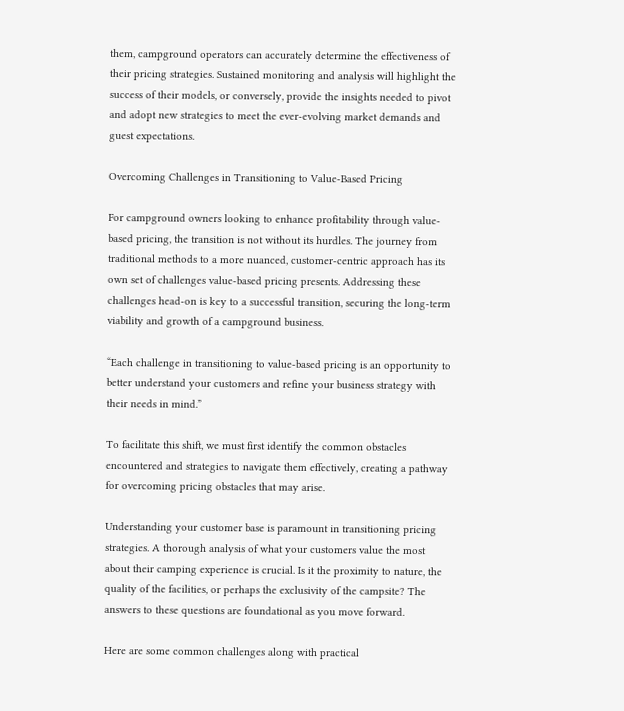them, campground operators can accurately determine the effectiveness of their pricing strategies. Sustained monitoring and analysis will highlight the success of their models, or conversely, provide the insights needed to pivot and adopt new strategies to meet the ever-evolving market demands and guest expectations.

Overcoming Challenges in Transitioning to Value-Based Pricing

For campground owners looking to enhance profitability through value-based pricing, the transition is not without its hurdles. The journey from traditional methods to a more nuanced, customer-centric approach has its own set of challenges value-based pricing presents. Addressing these challenges head-on is key to a successful transition, securing the long-term viability and growth of a campground business.

“Each challenge in transitioning to value-based pricing is an opportunity to better understand your customers and refine your business strategy with their needs in mind.”

To facilitate this shift, we must first identify the common obstacles encountered and strategies to navigate them effectively, creating a pathway for overcoming pricing obstacles that may arise.

Understanding your customer base is paramount in transitioning pricing strategies. A thorough analysis of what your customers value the most about their camping experience is crucial. Is it the proximity to nature, the quality of the facilities, or perhaps the exclusivity of the campsite? The answers to these questions are foundational as you move forward.

Here are some common challenges along with practical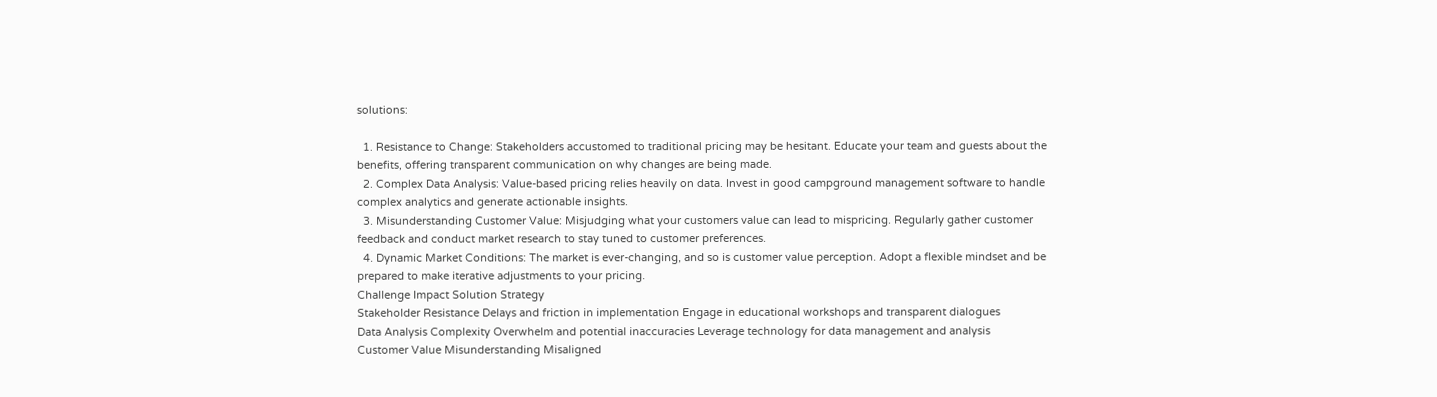solutions:

  1. Resistance to Change: Stakeholders accustomed to traditional pricing may be hesitant. Educate your team and guests about the benefits, offering transparent communication on why changes are being made.
  2. Complex Data Analysis: Value-based pricing relies heavily on data. Invest in good campground management software to handle complex analytics and generate actionable insights.
  3. Misunderstanding Customer Value: Misjudging what your customers value can lead to mispricing. Regularly gather customer feedback and conduct market research to stay tuned to customer preferences.
  4. Dynamic Market Conditions: The market is ever-changing, and so is customer value perception. Adopt a flexible mindset and be prepared to make iterative adjustments to your pricing.
Challenge Impact Solution Strategy
Stakeholder Resistance Delays and friction in implementation Engage in educational workshops and transparent dialogues
Data Analysis Complexity Overwhelm and potential inaccuracies Leverage technology for data management and analysis
Customer Value Misunderstanding Misaligned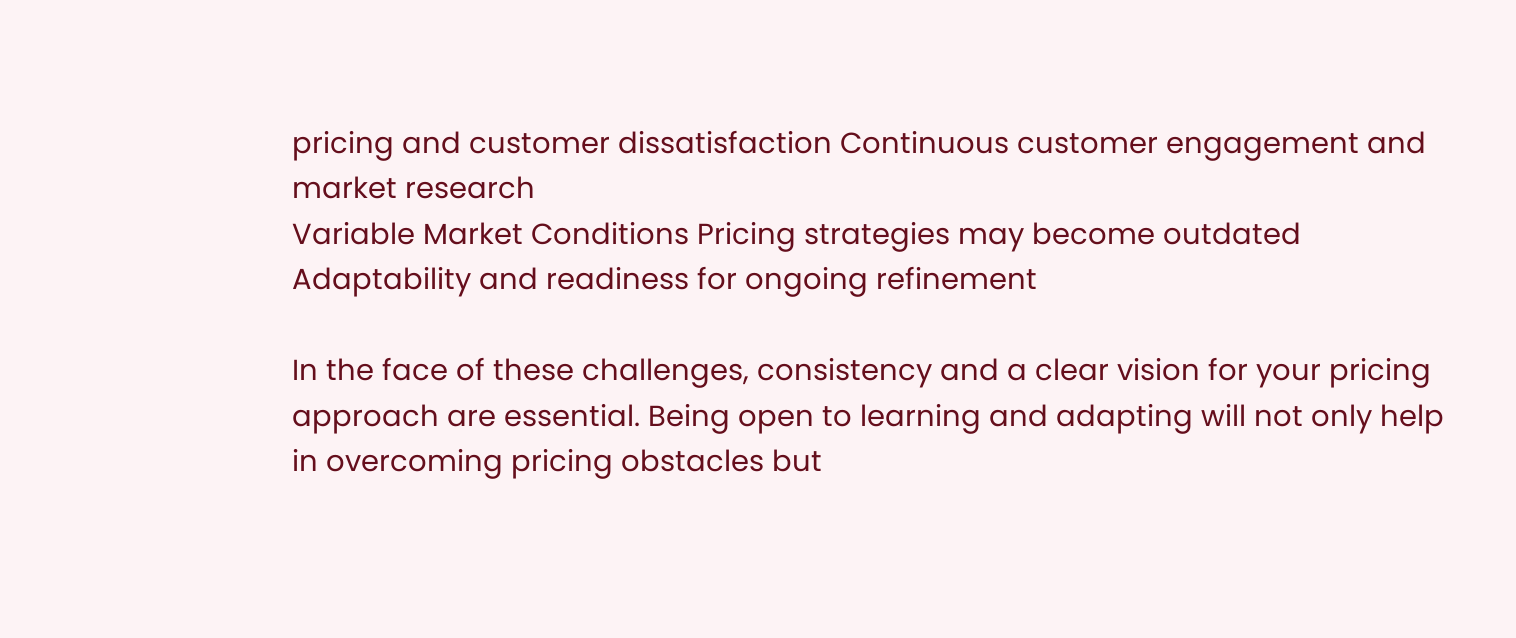pricing and customer dissatisfaction Continuous customer engagement and market research
Variable Market Conditions Pricing strategies may become outdated Adaptability and readiness for ongoing refinement

In the face of these challenges, consistency and a clear vision for your pricing approach are essential. Being open to learning and adapting will not only help in overcoming pricing obstacles but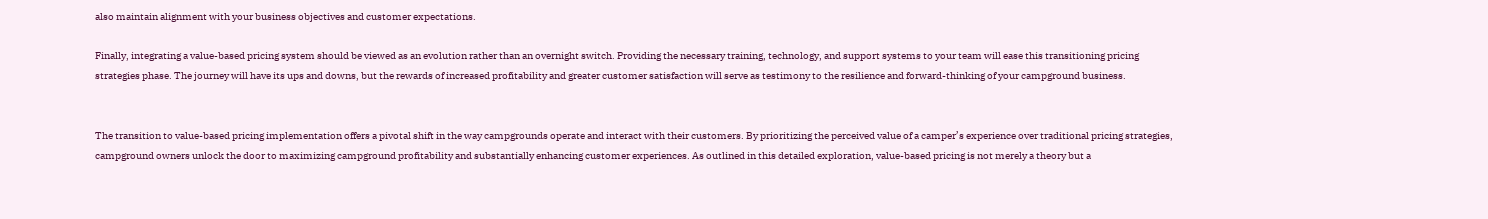also maintain alignment with your business objectives and customer expectations.

Finally, integrating a value-based pricing system should be viewed as an evolution rather than an overnight switch. Providing the necessary training, technology, and support systems to your team will ease this transitioning pricing strategies phase. The journey will have its ups and downs, but the rewards of increased profitability and greater customer satisfaction will serve as testimony to the resilience and forward-thinking of your campground business.


The transition to value-based pricing implementation offers a pivotal shift in the way campgrounds operate and interact with their customers. By prioritizing the perceived value of a camper’s experience over traditional pricing strategies, campground owners unlock the door to maximizing campground profitability and substantially enhancing customer experiences. As outlined in this detailed exploration, value-based pricing is not merely a theory but a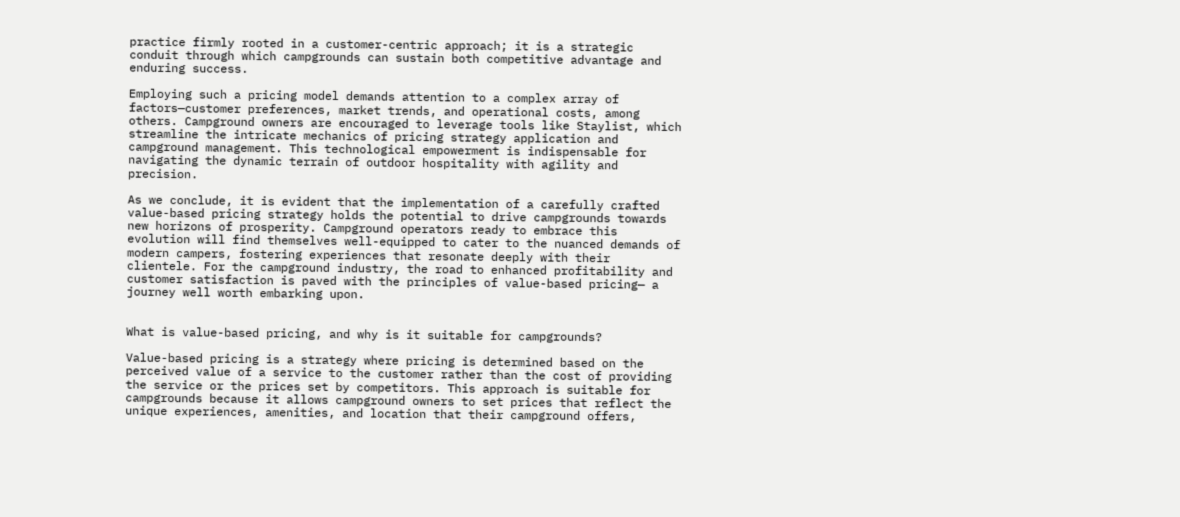practice firmly rooted in a customer-centric approach; it is a strategic conduit through which campgrounds can sustain both competitive advantage and enduring success.

Employing such a pricing model demands attention to a complex array of factors—customer preferences, market trends, and operational costs, among others. Campground owners are encouraged to leverage tools like Staylist, which streamline the intricate mechanics of pricing strategy application and campground management. This technological empowerment is indispensable for navigating the dynamic terrain of outdoor hospitality with agility and precision.

As we conclude, it is evident that the implementation of a carefully crafted value-based pricing strategy holds the potential to drive campgrounds towards new horizons of prosperity. Campground operators ready to embrace this evolution will find themselves well-equipped to cater to the nuanced demands of modern campers, fostering experiences that resonate deeply with their clientele. For the campground industry, the road to enhanced profitability and customer satisfaction is paved with the principles of value-based pricing— a journey well worth embarking upon.


What is value-based pricing, and why is it suitable for campgrounds?

Value-based pricing is a strategy where pricing is determined based on the perceived value of a service to the customer rather than the cost of providing the service or the prices set by competitors. This approach is suitable for campgrounds because it allows campground owners to set prices that reflect the unique experiences, amenities, and location that their campground offers,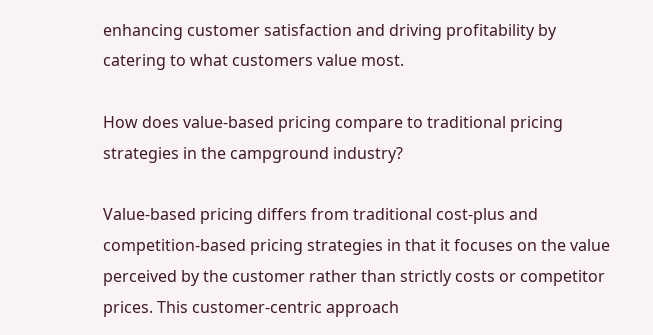enhancing customer satisfaction and driving profitability by catering to what customers value most.

How does value-based pricing compare to traditional pricing strategies in the campground industry?

Value-based pricing differs from traditional cost-plus and competition-based pricing strategies in that it focuses on the value perceived by the customer rather than strictly costs or competitor prices. This customer-centric approach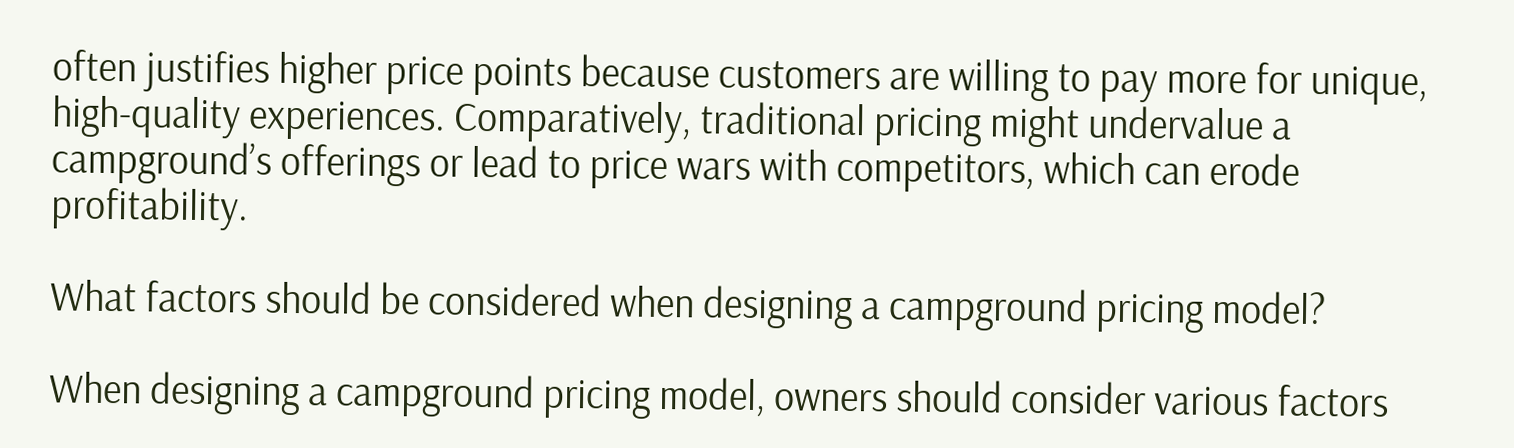often justifies higher price points because customers are willing to pay more for unique, high-quality experiences. Comparatively, traditional pricing might undervalue a campground’s offerings or lead to price wars with competitors, which can erode profitability.

What factors should be considered when designing a campground pricing model?

When designing a campground pricing model, owners should consider various factors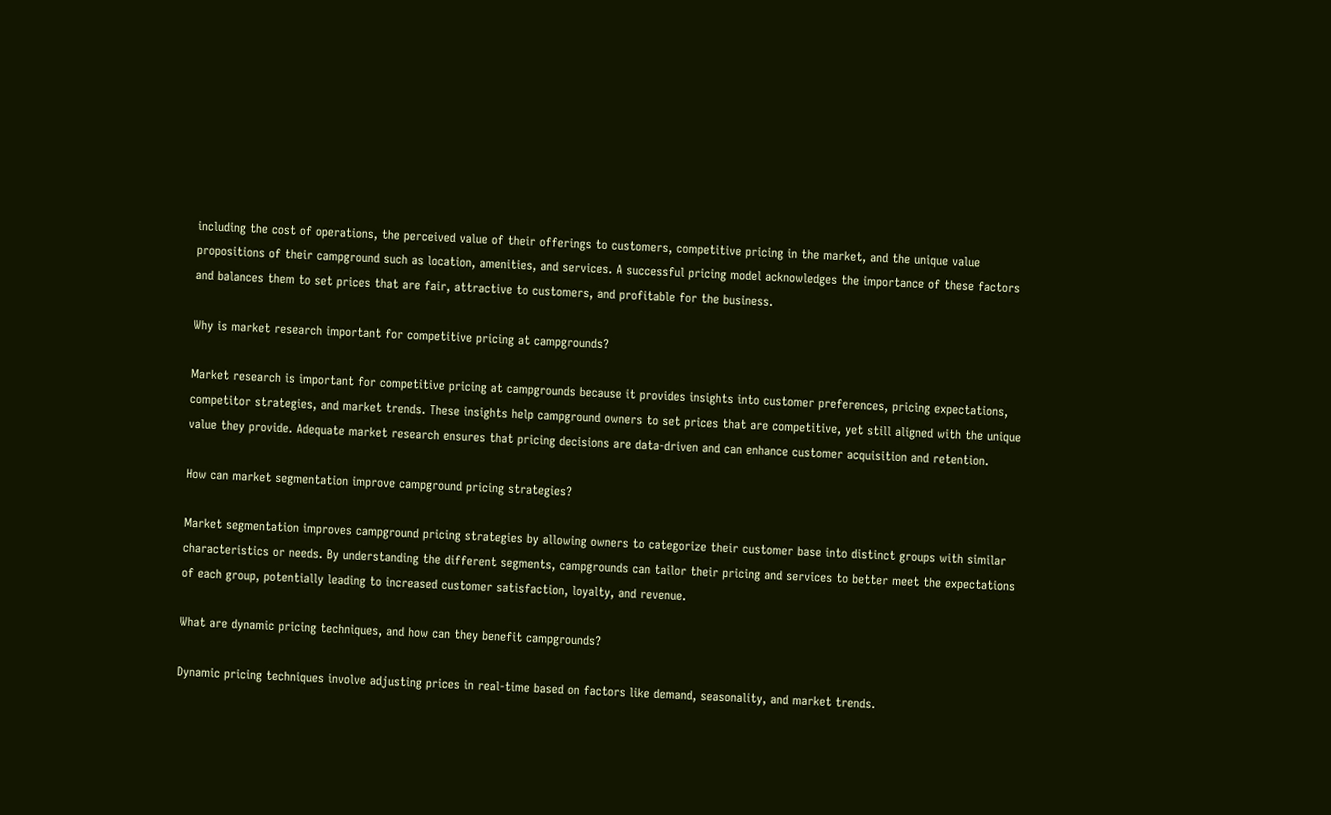including the cost of operations, the perceived value of their offerings to customers, competitive pricing in the market, and the unique value propositions of their campground such as location, amenities, and services. A successful pricing model acknowledges the importance of these factors and balances them to set prices that are fair, attractive to customers, and profitable for the business.

Why is market research important for competitive pricing at campgrounds?

Market research is important for competitive pricing at campgrounds because it provides insights into customer preferences, pricing expectations, competitor strategies, and market trends. These insights help campground owners to set prices that are competitive, yet still aligned with the unique value they provide. Adequate market research ensures that pricing decisions are data-driven and can enhance customer acquisition and retention.

How can market segmentation improve campground pricing strategies?

Market segmentation improves campground pricing strategies by allowing owners to categorize their customer base into distinct groups with similar characteristics or needs. By understanding the different segments, campgrounds can tailor their pricing and services to better meet the expectations of each group, potentially leading to increased customer satisfaction, loyalty, and revenue.

What are dynamic pricing techniques, and how can they benefit campgrounds?

Dynamic pricing techniques involve adjusting prices in real-time based on factors like demand, seasonality, and market trends.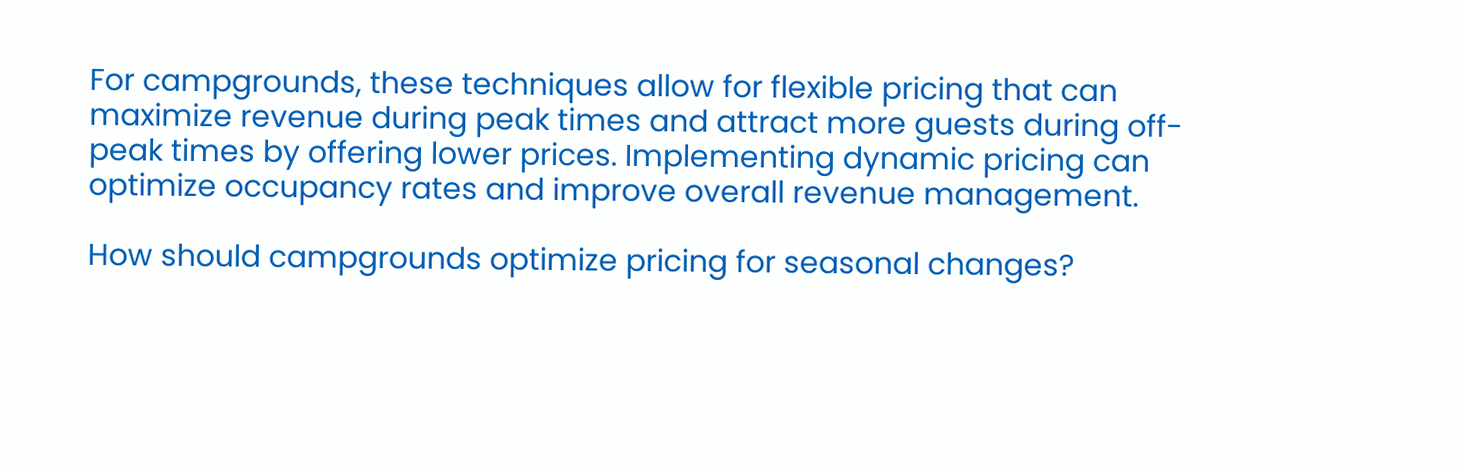For campgrounds, these techniques allow for flexible pricing that can maximize revenue during peak times and attract more guests during off-peak times by offering lower prices. Implementing dynamic pricing can optimize occupancy rates and improve overall revenue management.

How should campgrounds optimize pricing for seasonal changes?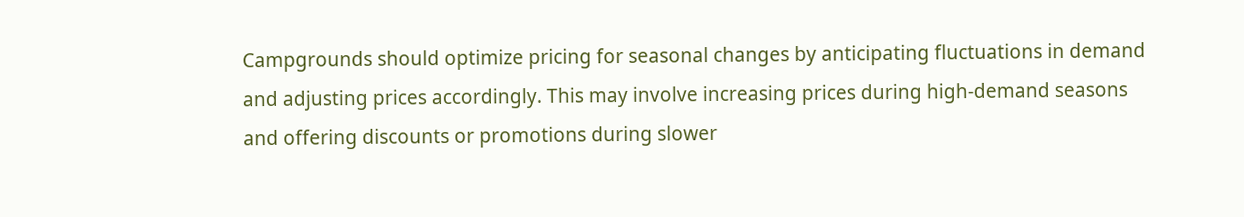Campgrounds should optimize pricing for seasonal changes by anticipating fluctuations in demand and adjusting prices accordingly. This may involve increasing prices during high-demand seasons and offering discounts or promotions during slower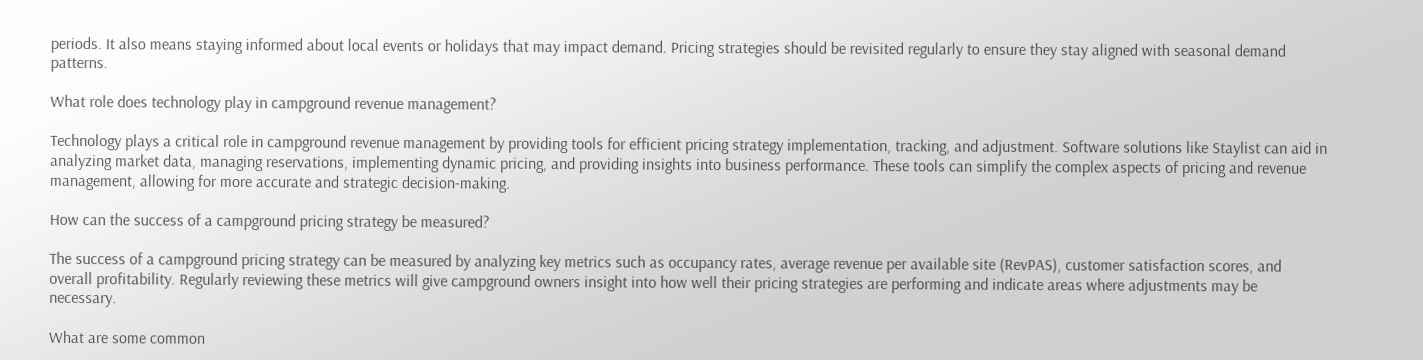periods. It also means staying informed about local events or holidays that may impact demand. Pricing strategies should be revisited regularly to ensure they stay aligned with seasonal demand patterns.

What role does technology play in campground revenue management?

Technology plays a critical role in campground revenue management by providing tools for efficient pricing strategy implementation, tracking, and adjustment. Software solutions like Staylist can aid in analyzing market data, managing reservations, implementing dynamic pricing, and providing insights into business performance. These tools can simplify the complex aspects of pricing and revenue management, allowing for more accurate and strategic decision-making.

How can the success of a campground pricing strategy be measured?

The success of a campground pricing strategy can be measured by analyzing key metrics such as occupancy rates, average revenue per available site (RevPAS), customer satisfaction scores, and overall profitability. Regularly reviewing these metrics will give campground owners insight into how well their pricing strategies are performing and indicate areas where adjustments may be necessary.

What are some common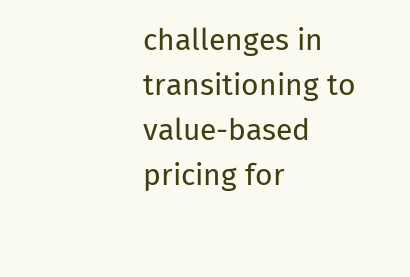challenges in transitioning to value-based pricing for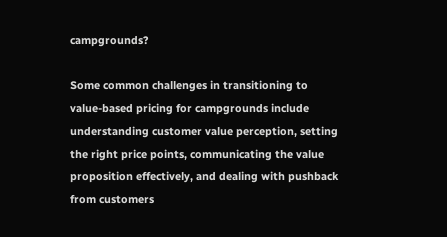campgrounds?

Some common challenges in transitioning to value-based pricing for campgrounds include understanding customer value perception, setting the right price points, communicating the value proposition effectively, and dealing with pushback from customers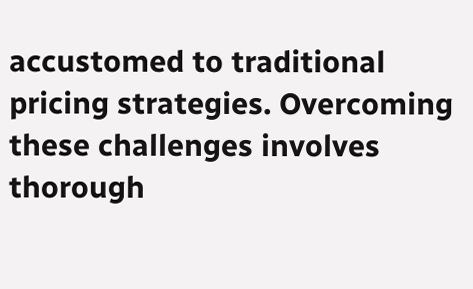accustomed to traditional pricing strategies. Overcoming these challenges involves thorough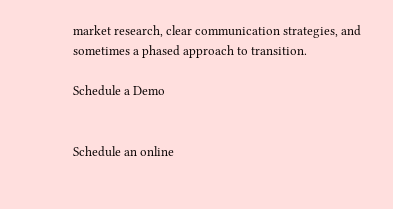market research, clear communication strategies, and sometimes a phased approach to transition.

Schedule a Demo


Schedule an online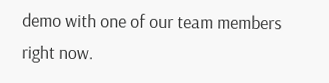demo with one of our team members right now.